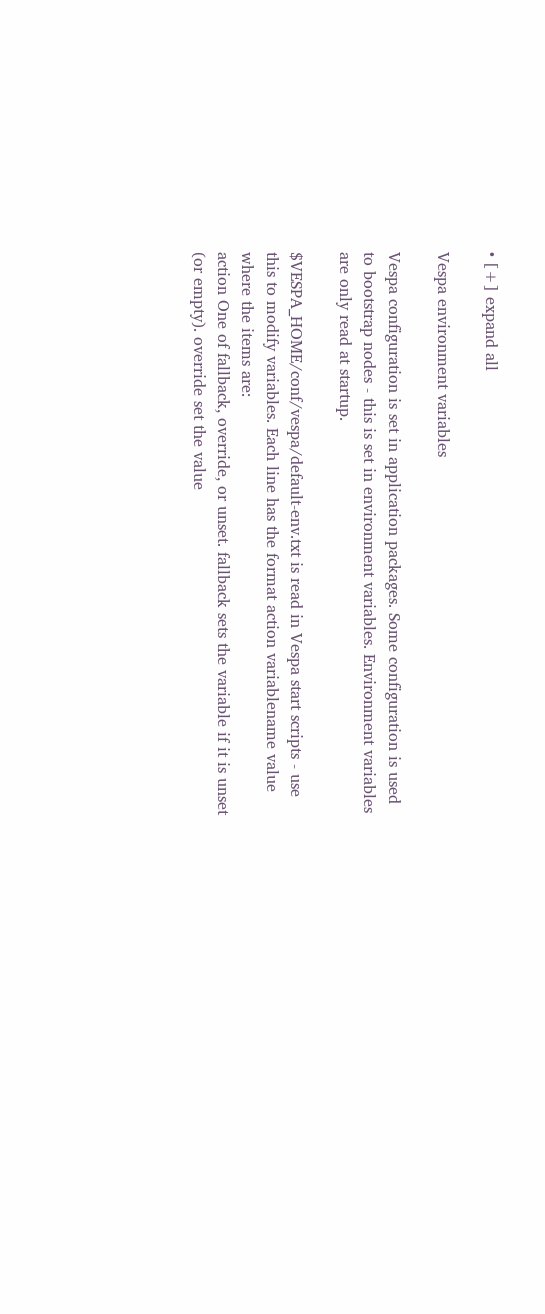• [+] expand all

Vespa environment variables

Vespa configuration is set in application packages. Some configuration is used to bootstrap nodes - this is set in environment variables. Environment variables are only read at startup.

$VESPA_HOME/conf/vespa/default-env.txt is read in Vespa start scripts - use this to modify variables. Each line has the format action variablename value where the items are:
action One of fallback, override, or unset. fallback sets the variable if it is unset (or empty). override set the value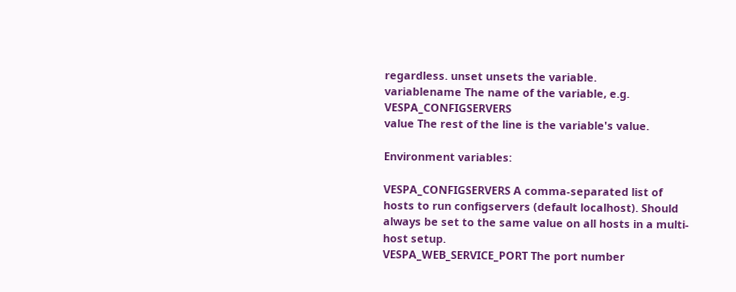regardless. unset unsets the variable.
variablename The name of the variable, e.g. VESPA_CONFIGSERVERS
value The rest of the line is the variable's value.

Environment variables:

VESPA_CONFIGSERVERS A comma-separated list of hosts to run configservers (default localhost). Should always be set to the same value on all hosts in a multi-host setup.
VESPA_WEB_SERVICE_PORT The port number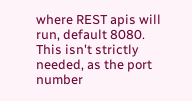where REST apis will run, default 8080. This isn't strictly needed, as the port number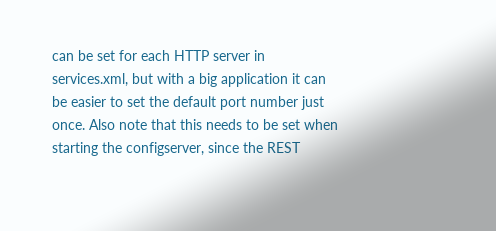can be set for each HTTP server in services.xml, but with a big application it can be easier to set the default port number just once. Also note that this needs to be set when starting the configserver, since the REST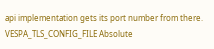api implementation gets its port number from there.
VESPA_TLS_CONFIG_FILE Absolute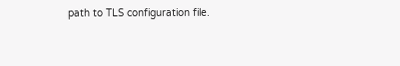path to TLS configuration file.